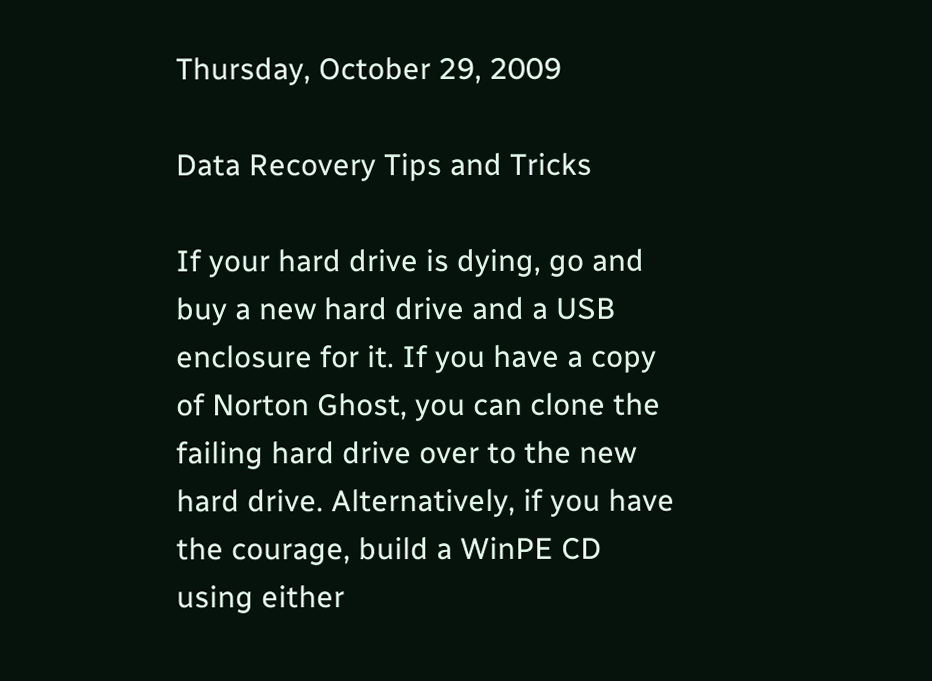Thursday, October 29, 2009

Data Recovery Tips and Tricks

If your hard drive is dying, go and buy a new hard drive and a USB enclosure for it. If you have a copy of Norton Ghost, you can clone the failing hard drive over to the new hard drive. Alternatively, if you have the courage, build a WinPE CD using either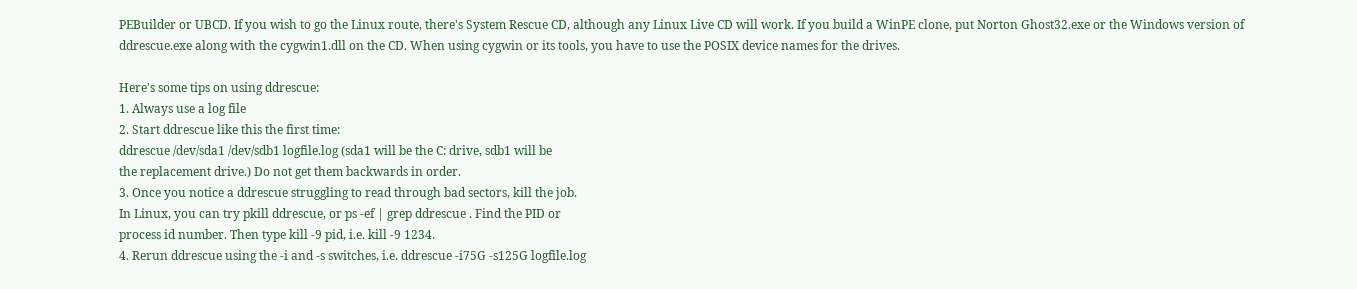PEBuilder or UBCD. If you wish to go the Linux route, there's System Rescue CD, although any Linux Live CD will work. If you build a WinPE clone, put Norton Ghost32.exe or the Windows version of ddrescue.exe along with the cygwin1.dll on the CD. When using cygwin or its tools, you have to use the POSIX device names for the drives.

Here's some tips on using ddrescue:
1. Always use a log file
2. Start ddrescue like this the first time:
ddrescue /dev/sda1 /dev/sdb1 logfile.log (sda1 will be the C: drive, sdb1 will be
the replacement drive.) Do not get them backwards in order.
3. Once you notice a ddrescue struggling to read through bad sectors, kill the job.
In Linux, you can try pkill ddrescue, or ps -ef | grep ddrescue . Find the PID or
process id number. Then type kill -9 pid, i.e. kill -9 1234.
4. Rerun ddrescue using the -i and -s switches, i.e. ddrescue -i75G -s125G logfile.log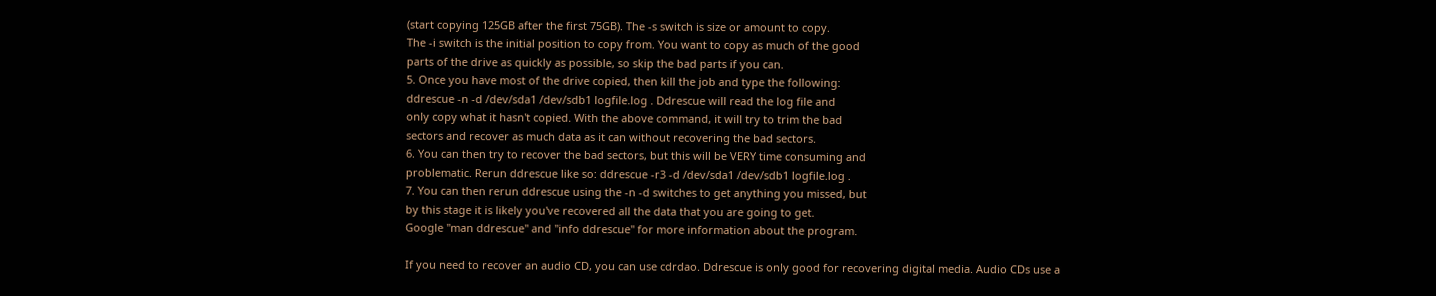(start copying 125GB after the first 75GB). The -s switch is size or amount to copy.
The -i switch is the initial position to copy from. You want to copy as much of the good
parts of the drive as quickly as possible, so skip the bad parts if you can.
5. Once you have most of the drive copied, then kill the job and type the following:
ddrescue -n -d /dev/sda1 /dev/sdb1 logfile.log . Ddrescue will read the log file and
only copy what it hasn't copied. With the above command, it will try to trim the bad
sectors and recover as much data as it can without recovering the bad sectors.
6. You can then try to recover the bad sectors, but this will be VERY time consuming and
problematic. Rerun ddrescue like so: ddrescue -r3 -d /dev/sda1 /dev/sdb1 logfile.log .
7. You can then rerun ddrescue using the -n -d switches to get anything you missed, but
by this stage it is likely you've recovered all the data that you are going to get.
Google "man ddrescue" and "info ddrescue" for more information about the program.

If you need to recover an audio CD, you can use cdrdao. Ddrescue is only good for recovering digital media. Audio CDs use a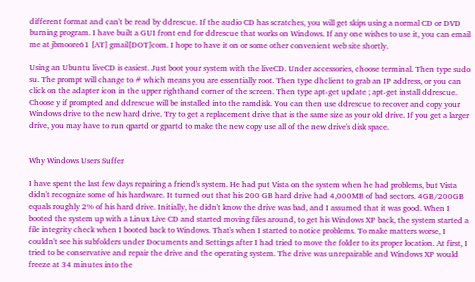different format and can't be read by ddrescue. If the audio CD has scratches, you will get skips using a normal CD or DVD burning program. I have built a GUI front end for ddrescue that works on Windows. If any one wishes to use it, you can email me at jbmoore61 [AT] gmail[DOT]com. I hope to have it on or some other convenient web site shortly.

Using an Ubuntu liveCD is easiest. Just boot your system with the liveCD. Under accessories, choose terminal. Then type sudo su. The prompt will change to # which means you are essentially root. Then type dhclient to grab an IP address, or you can click on the adapter icon in the upper righthand corner of the screen. Then type apt-get update ; apt-get install ddrescue. Choose y if prompted and ddrescue will be installed into the ramdisk. You can then use ddrescue to recover and copy your Windows drive to the new hard drive. Try to get a replacement drive that is the same size as your old drive. If you get a larger drive, you may have to run qpartd or gpartd to make the new copy use all of the new drive's disk space.


Why Windows Users Suffer

I have spent the last few days repairing a friend's system. He had put Vista on the system when he had problems, but Vista didn't recognize some of his hardware. It turned out that his 200 GB hard drive had 4,000MB of bad sectors. 4GB/200GB equals roughly 2% of his hard drive. Initially, he didn't know the drive was bad, and I assumed that it was good. When I booted the system up with a Linux Live CD and started moving files around, to get his Windows XP back, the system started a file integrity check when I booted back to Windows. That's when I started to notice problems. To make matters worse, I couldn't see his subfolders under Documents and Settings after I had tried to move the folder to its proper location. At first, I tried to be conservative and repair the drive and the operating system. The drive was unrepairable and Windows XP would freeze at 34 minutes into the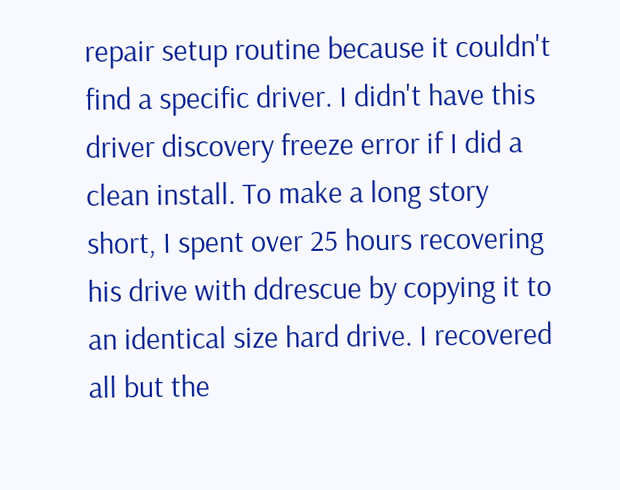repair setup routine because it couldn't find a specific driver. I didn't have this driver discovery freeze error if I did a clean install. To make a long story short, I spent over 25 hours recovering his drive with ddrescue by copying it to an identical size hard drive. I recovered all but the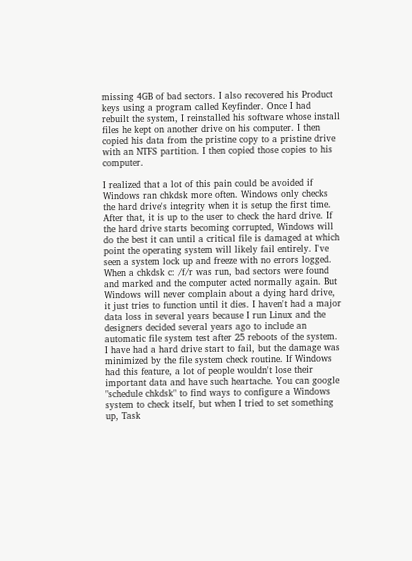missing 4GB of bad sectors. I also recovered his Product keys using a program called Keyfinder. Once I had rebuilt the system, I reinstalled his software whose install files he kept on another drive on his computer. I then copied his data from the pristine copy to a pristine drive with an NTFS partition. I then copied those copies to his computer.

I realized that a lot of this pain could be avoided if Windows ran chkdsk more often. Windows only checks the hard drive's integrity when it is setup the first time. After that, it is up to the user to check the hard drive. If the hard drive starts becoming corrupted, Windows will do the best it can until a critical file is damaged at which point the operating system will likely fail entirely. I've seen a system lock up and freeze with no errors logged. When a chkdsk c: /f/r was run, bad sectors were found and marked and the computer acted normally again. But Windows will never complain about a dying hard drive, it just tries to function until it dies. I haven't had a major data loss in several years because I run Linux and the designers decided several years ago to include an automatic file system test after 25 reboots of the system. I have had a hard drive start to fail, but the damage was minimized by the file system check routine. If Windows had this feature, a lot of people wouldn't lose their important data and have such heartache. You can google "schedule chkdsk" to find ways to configure a Windows system to check itself, but when I tried to set something up, Task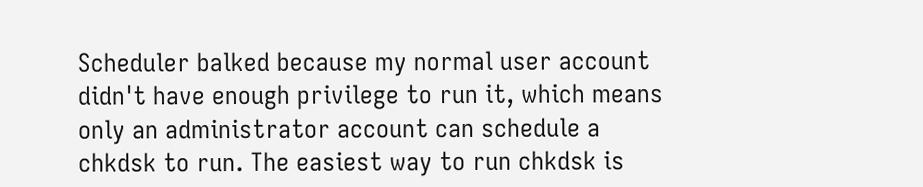Scheduler balked because my normal user account didn't have enough privilege to run it, which means only an administrator account can schedule a chkdsk to run. The easiest way to run chkdsk is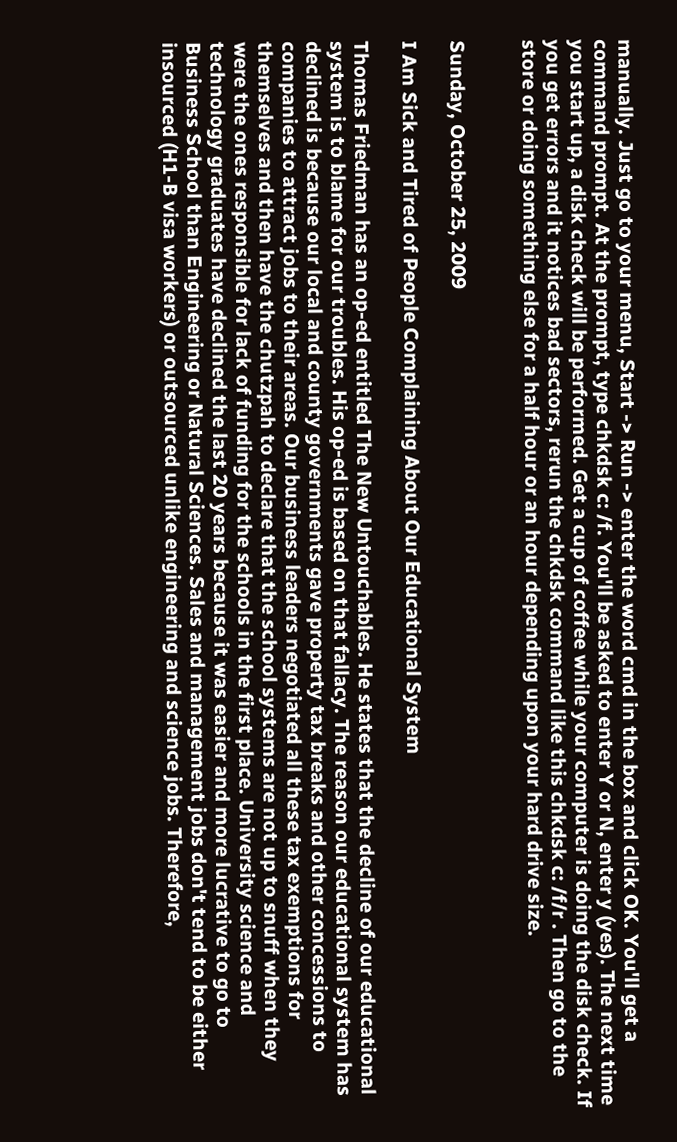manually. Just go to your menu, Start -> Run -> enter the word cmd in the box and click OK. You'll get a command prompt. At the prompt, type chkdsk c: /f. You'll be asked to enter Y or N, enter y (yes). The next time you start up, a disk check will be performed. Get a cup of coffee while your computer is doing the disk check. If you get errors and it notices bad sectors, rerun the chkdsk command like this chkdsk c: /f/r . Then go to the store or doing something else for a half hour or an hour depending upon your hard drive size.


Sunday, October 25, 2009

I Am Sick and Tired of People Complaining About Our Educational System

Thomas Friedman has an op-ed entitled The New Untouchables. He states that the decline of our educational system is to blame for our troubles. His op-ed is based on that fallacy. The reason our educational system has declined is because our local and county governments gave property tax breaks and other concessions to companies to attract jobs to their areas. Our business leaders negotiated all these tax exemptions for themselves and then have the chutzpah to declare that the school systems are not up to snuff when they were the ones responsible for lack of funding for the schools in the first place. University science and technology graduates have declined the last 20 years because it was easier and more lucrative to go to Business School than Engineering or Natural Sciences. Sales and management jobs don't tend to be either insourced (H1-B visa workers) or outsourced unlike engineering and science jobs. Therefore,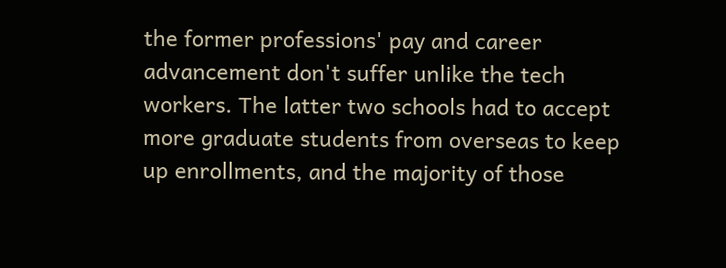the former professions' pay and career advancement don't suffer unlike the tech workers. The latter two schools had to accept more graduate students from overseas to keep up enrollments, and the majority of those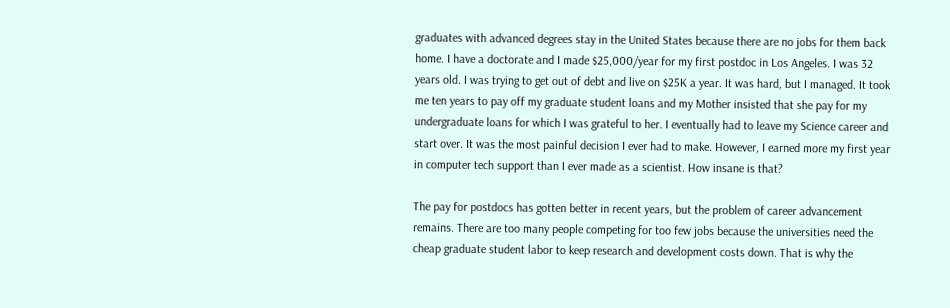graduates with advanced degrees stay in the United States because there are no jobs for them back home. I have a doctorate and I made $25,000/year for my first postdoc in Los Angeles. I was 32 years old. I was trying to get out of debt and live on $25K a year. It was hard, but I managed. It took me ten years to pay off my graduate student loans and my Mother insisted that she pay for my undergraduate loans for which I was grateful to her. I eventually had to leave my Science career and start over. It was the most painful decision I ever had to make. However, I earned more my first year in computer tech support than I ever made as a scientist. How insane is that?

The pay for postdocs has gotten better in recent years, but the problem of career advancement remains. There are too many people competing for too few jobs because the universities need the cheap graduate student labor to keep research and development costs down. That is why the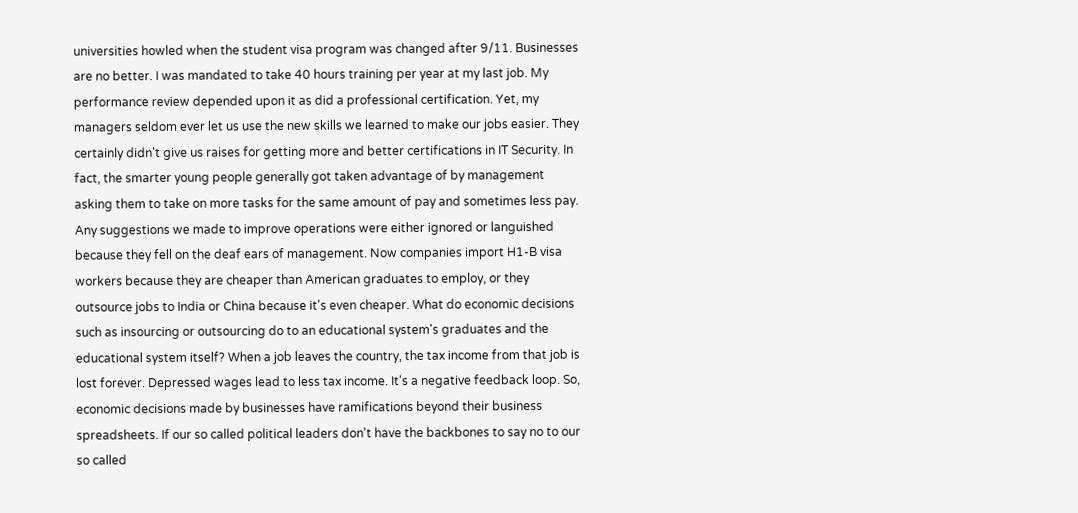universities howled when the student visa program was changed after 9/11. Businesses are no better. I was mandated to take 40 hours training per year at my last job. My performance review depended upon it as did a professional certification. Yet, my managers seldom ever let us use the new skills we learned to make our jobs easier. They certainly didn't give us raises for getting more and better certifications in IT Security. In fact, the smarter young people generally got taken advantage of by management asking them to take on more tasks for the same amount of pay and sometimes less pay. Any suggestions we made to improve operations were either ignored or languished because they fell on the deaf ears of management. Now companies import H1-B visa workers because they are cheaper than American graduates to employ, or they outsource jobs to India or China because it's even cheaper. What do economic decisions such as insourcing or outsourcing do to an educational system's graduates and the educational system itself? When a job leaves the country, the tax income from that job is lost forever. Depressed wages lead to less tax income. It's a negative feedback loop. So, economic decisions made by businesses have ramifications beyond their business spreadsheets. If our so called political leaders don't have the backbones to say no to our so called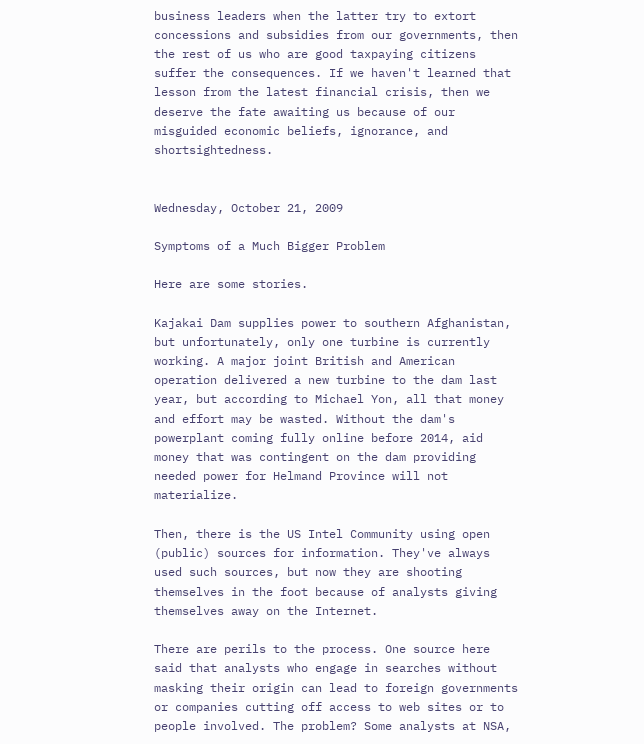business leaders when the latter try to extort concessions and subsidies from our governments, then the rest of us who are good taxpaying citizens suffer the consequences. If we haven't learned that lesson from the latest financial crisis, then we deserve the fate awaiting us because of our misguided economic beliefs, ignorance, and shortsightedness.


Wednesday, October 21, 2009

Symptoms of a Much Bigger Problem

Here are some stories.

Kajakai Dam supplies power to southern Afghanistan, but unfortunately, only one turbine is currently working. A major joint British and American operation delivered a new turbine to the dam last year, but according to Michael Yon, all that money and effort may be wasted. Without the dam's powerplant coming fully online before 2014, aid money that was contingent on the dam providing needed power for Helmand Province will not materialize.

Then, there is the US Intel Community using open (public) sources for information. They've always used such sources, but now they are shooting themselves in the foot because of analysts giving themselves away on the Internet.

There are perils to the process. One source here said that analysts who engage in searches without masking their origin can lead to foreign governments or companies cutting off access to web sites or to people involved. The problem? Some analysts at NSA,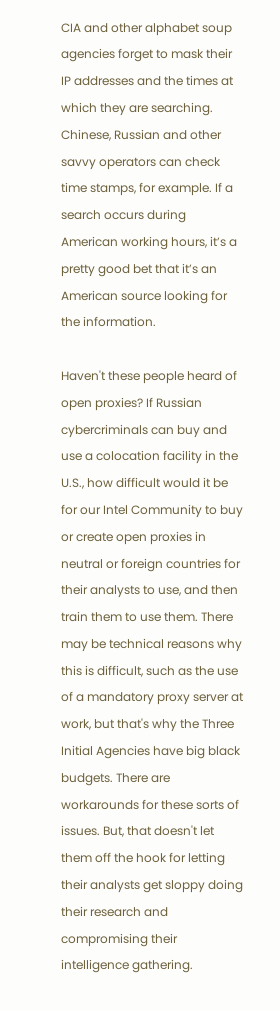CIA and other alphabet soup agencies forget to mask their IP addresses and the times at which they are searching. Chinese, Russian and other savvy operators can check time stamps, for example. If a search occurs during American working hours, it’s a pretty good bet that it’s an American source looking for the information.

Haven't these people heard of open proxies? If Russian cybercriminals can buy and use a colocation facility in the U.S., how difficult would it be for our Intel Community to buy or create open proxies in neutral or foreign countries for their analysts to use, and then train them to use them. There may be technical reasons why this is difficult, such as the use of a mandatory proxy server at work, but that's why the Three Initial Agencies have big black budgets. There are workarounds for these sorts of issues. But, that doesn't let them off the hook for letting their analysts get sloppy doing their research and compromising their intelligence gathering.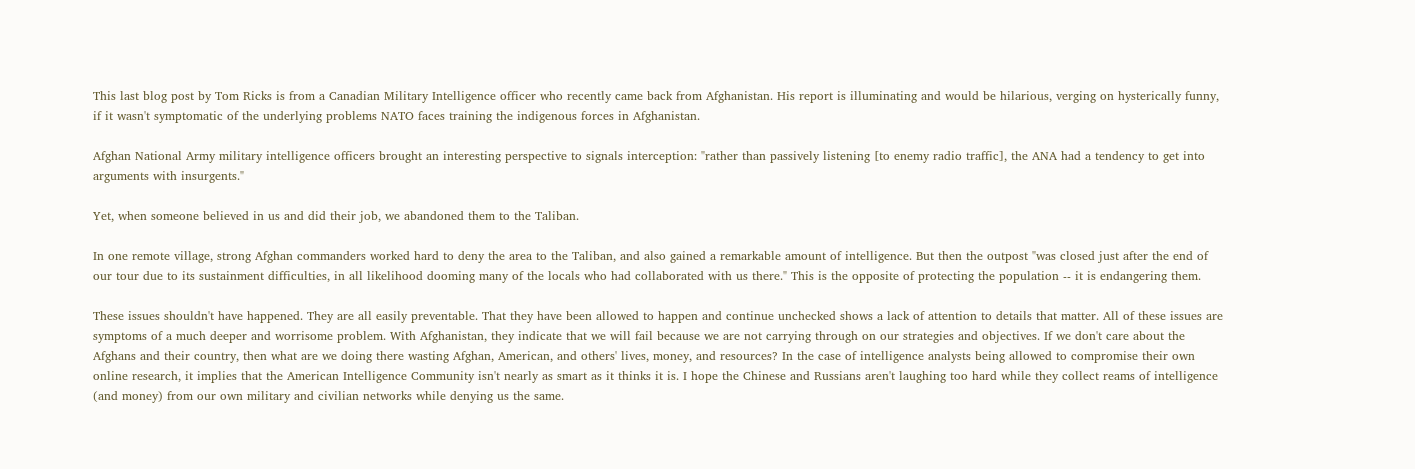This last blog post by Tom Ricks is from a Canadian Military Intelligence officer who recently came back from Afghanistan. His report is illuminating and would be hilarious, verging on hysterically funny, if it wasn't symptomatic of the underlying problems NATO faces training the indigenous forces in Afghanistan.

Afghan National Army military intelligence officers brought an interesting perspective to signals interception: "rather than passively listening [to enemy radio traffic], the ANA had a tendency to get into arguments with insurgents."

Yet, when someone believed in us and did their job, we abandoned them to the Taliban.

In one remote village, strong Afghan commanders worked hard to deny the area to the Taliban, and also gained a remarkable amount of intelligence. But then the outpost "was closed just after the end of our tour due to its sustainment difficulties, in all likelihood dooming many of the locals who had collaborated with us there." This is the opposite of protecting the population -- it is endangering them.

These issues shouldn't have happened. They are all easily preventable. That they have been allowed to happen and continue unchecked shows a lack of attention to details that matter. All of these issues are symptoms of a much deeper and worrisome problem. With Afghanistan, they indicate that we will fail because we are not carrying through on our strategies and objectives. If we don't care about the Afghans and their country, then what are we doing there wasting Afghan, American, and others' lives, money, and resources? In the case of intelligence analysts being allowed to compromise their own online research, it implies that the American Intelligence Community isn't nearly as smart as it thinks it is. I hope the Chinese and Russians aren't laughing too hard while they collect reams of intelligence (and money) from our own military and civilian networks while denying us the same.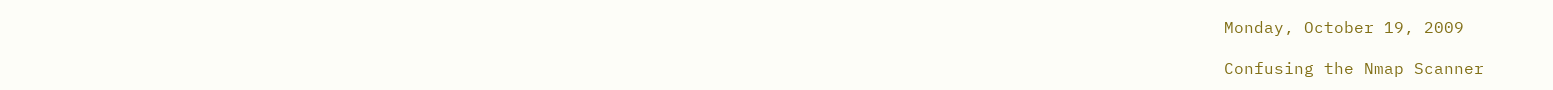Monday, October 19, 2009

Confusing the Nmap Scanner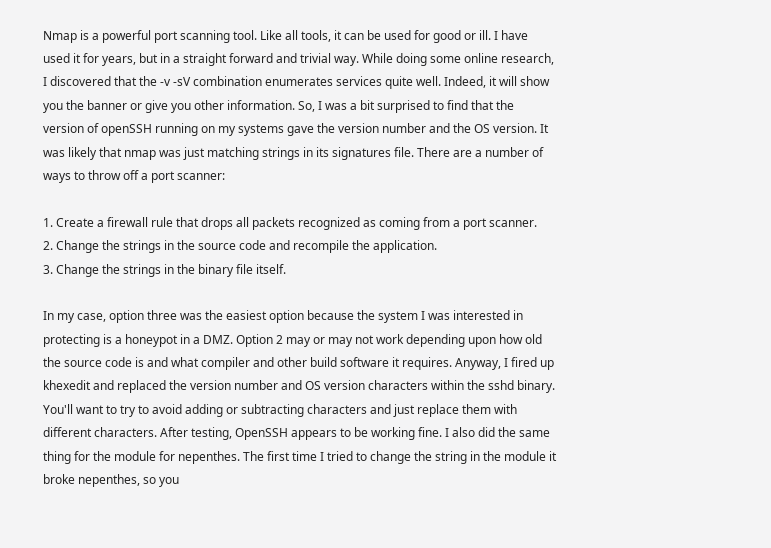Nmap is a powerful port scanning tool. Like all tools, it can be used for good or ill. I have used it for years, but in a straight forward and trivial way. While doing some online research, I discovered that the -v -sV combination enumerates services quite well. Indeed, it will show you the banner or give you other information. So, I was a bit surprised to find that the version of openSSH running on my systems gave the version number and the OS version. It was likely that nmap was just matching strings in its signatures file. There are a number of ways to throw off a port scanner:

1. Create a firewall rule that drops all packets recognized as coming from a port scanner.
2. Change the strings in the source code and recompile the application.
3. Change the strings in the binary file itself.

In my case, option three was the easiest option because the system I was interested in protecting is a honeypot in a DMZ. Option 2 may or may not work depending upon how old the source code is and what compiler and other build software it requires. Anyway, I fired up khexedit and replaced the version number and OS version characters within the sshd binary. You'll want to try to avoid adding or subtracting characters and just replace them with different characters. After testing, OpenSSH appears to be working fine. I also did the same thing for the module for nepenthes. The first time I tried to change the string in the module it broke nepenthes, so you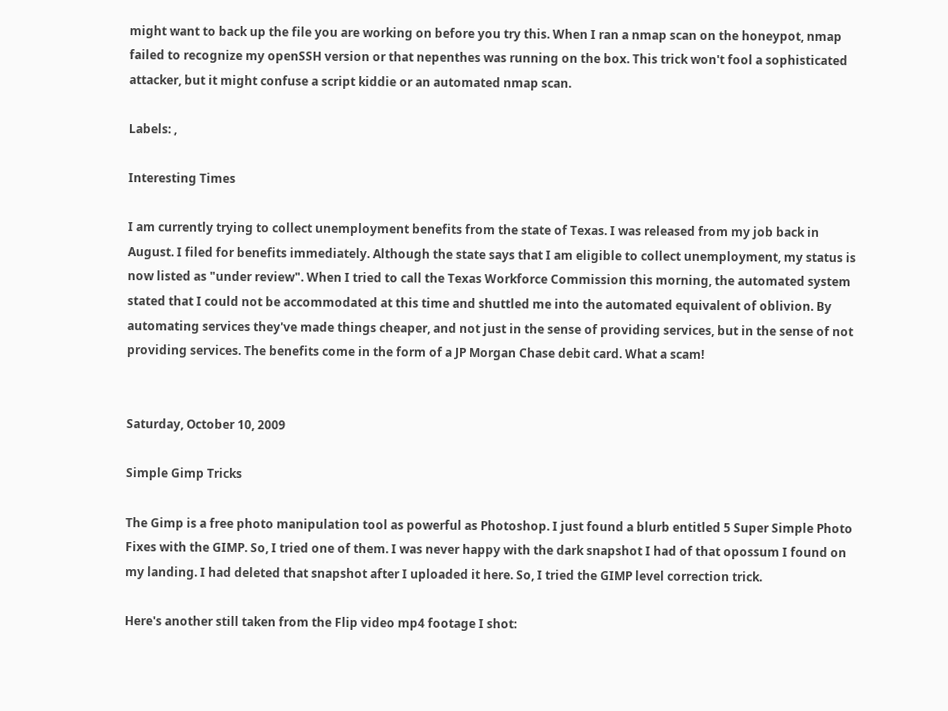might want to back up the file you are working on before you try this. When I ran a nmap scan on the honeypot, nmap failed to recognize my openSSH version or that nepenthes was running on the box. This trick won't fool a sophisticated attacker, but it might confuse a script kiddie or an automated nmap scan.

Labels: ,

Interesting Times

I am currently trying to collect unemployment benefits from the state of Texas. I was released from my job back in August. I filed for benefits immediately. Although the state says that I am eligible to collect unemployment, my status is now listed as "under review". When I tried to call the Texas Workforce Commission this morning, the automated system stated that I could not be accommodated at this time and shuttled me into the automated equivalent of oblivion. By automating services they've made things cheaper, and not just in the sense of providing services, but in the sense of not providing services. The benefits come in the form of a JP Morgan Chase debit card. What a scam!


Saturday, October 10, 2009

Simple Gimp Tricks

The Gimp is a free photo manipulation tool as powerful as Photoshop. I just found a blurb entitled 5 Super Simple Photo Fixes with the GIMP. So, I tried one of them. I was never happy with the dark snapshot I had of that opossum I found on my landing. I had deleted that snapshot after I uploaded it here. So, I tried the GIMP level correction trick.

Here's another still taken from the Flip video mp4 footage I shot: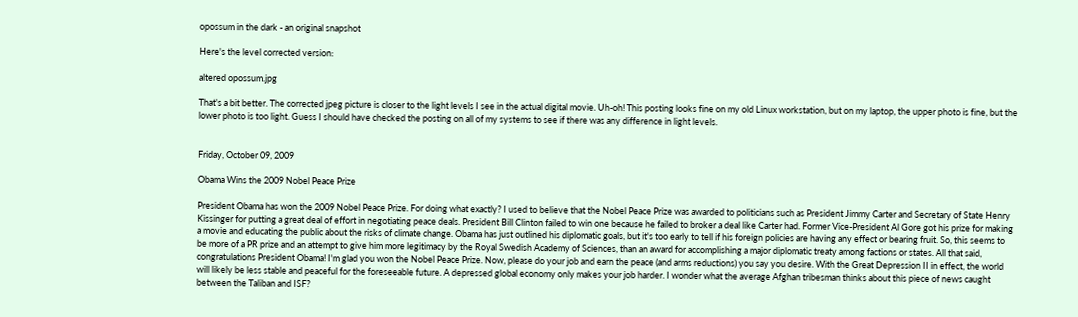opossum in the dark - an original snapshot

Here's the level corrected version:

altered opossum.jpg

That's a bit better. The corrected jpeg picture is closer to the light levels I see in the actual digital movie. Uh-oh! This posting looks fine on my old Linux workstation, but on my laptop, the upper photo is fine, but the lower photo is too light. Guess I should have checked the posting on all of my systems to see if there was any difference in light levels.


Friday, October 09, 2009

Obama Wins the 2009 Nobel Peace Prize

President Obama has won the 2009 Nobel Peace Prize. For doing what exactly? I used to believe that the Nobel Peace Prize was awarded to politicians such as President Jimmy Carter and Secretary of State Henry Kissinger for putting a great deal of effort in negotiating peace deals. President Bill Clinton failed to win one because he failed to broker a deal like Carter had. Former Vice-President Al Gore got his prize for making a movie and educating the public about the risks of climate change. Obama has just outlined his diplomatic goals, but it's too early to tell if his foreign policies are having any effect or bearing fruit. So, this seems to be more of a PR prize and an attempt to give him more legitimacy by the Royal Swedish Academy of Sciences, than an award for accomplishing a major diplomatic treaty among factions or states. All that said, congratulations President Obama! I'm glad you won the Nobel Peace Prize. Now, please do your job and earn the peace (and arms reductions) you say you desire. With the Great Depression II in effect, the world will likely be less stable and peaceful for the foreseeable future. A depressed global economy only makes your job harder. I wonder what the average Afghan tribesman thinks about this piece of news caught between the Taliban and ISF?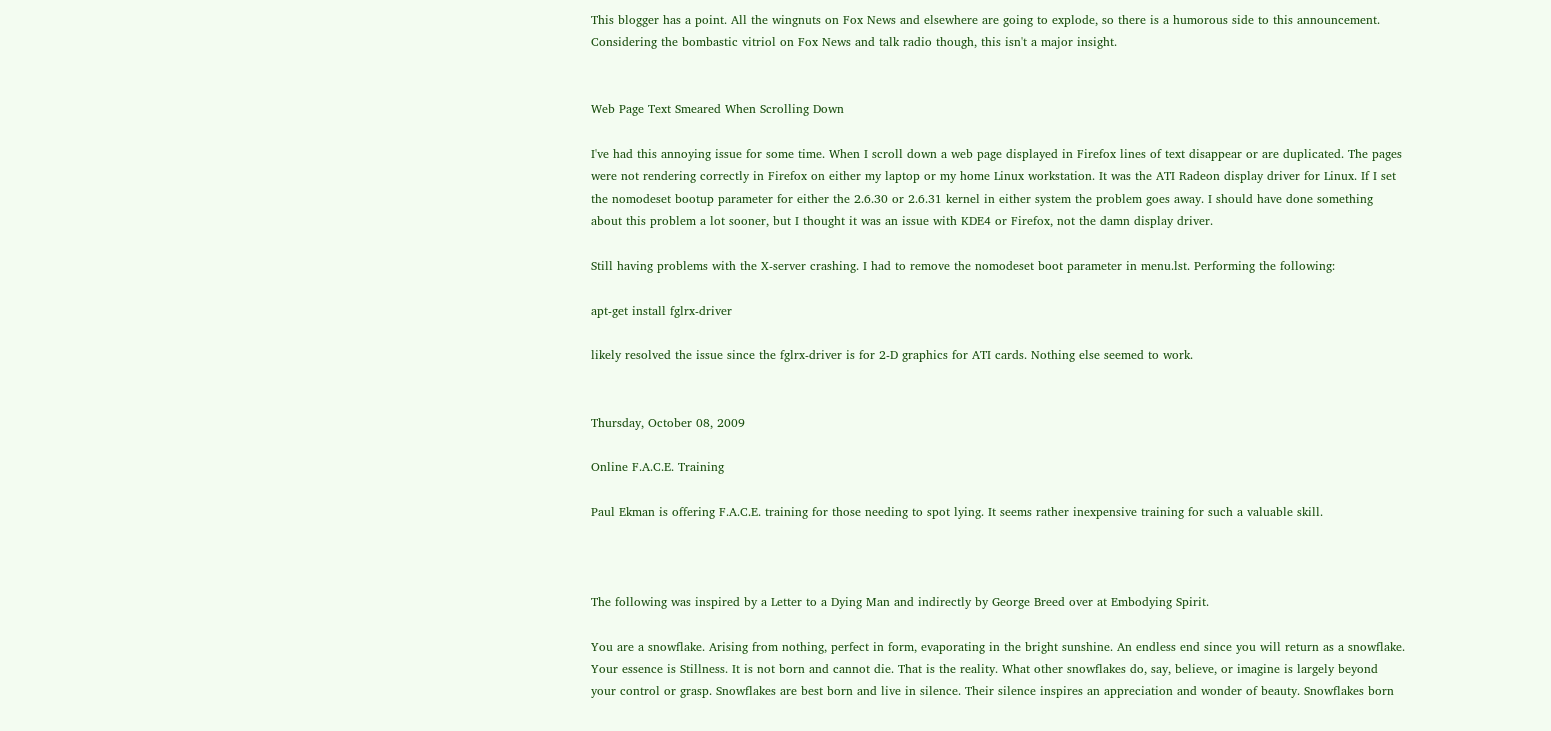This blogger has a point. All the wingnuts on Fox News and elsewhere are going to explode, so there is a humorous side to this announcement. Considering the bombastic vitriol on Fox News and talk radio though, this isn't a major insight.


Web Page Text Smeared When Scrolling Down

I've had this annoying issue for some time. When I scroll down a web page displayed in Firefox lines of text disappear or are duplicated. The pages were not rendering correctly in Firefox on either my laptop or my home Linux workstation. It was the ATI Radeon display driver for Linux. If I set the nomodeset bootup parameter for either the 2.6.30 or 2.6.31 kernel in either system the problem goes away. I should have done something about this problem a lot sooner, but I thought it was an issue with KDE4 or Firefox, not the damn display driver.

Still having problems with the X-server crashing. I had to remove the nomodeset boot parameter in menu.lst. Performing the following:

apt-get install fglrx-driver

likely resolved the issue since the fglrx-driver is for 2-D graphics for ATI cards. Nothing else seemed to work.


Thursday, October 08, 2009

Online F.A.C.E. Training

Paul Ekman is offering F.A.C.E. training for those needing to spot lying. It seems rather inexpensive training for such a valuable skill.



The following was inspired by a Letter to a Dying Man and indirectly by George Breed over at Embodying Spirit.

You are a snowflake. Arising from nothing, perfect in form, evaporating in the bright sunshine. An endless end since you will return as a snowflake. Your essence is Stillness. It is not born and cannot die. That is the reality. What other snowflakes do, say, believe, or imagine is largely beyond your control or grasp. Snowflakes are best born and live in silence. Their silence inspires an appreciation and wonder of beauty. Snowflakes born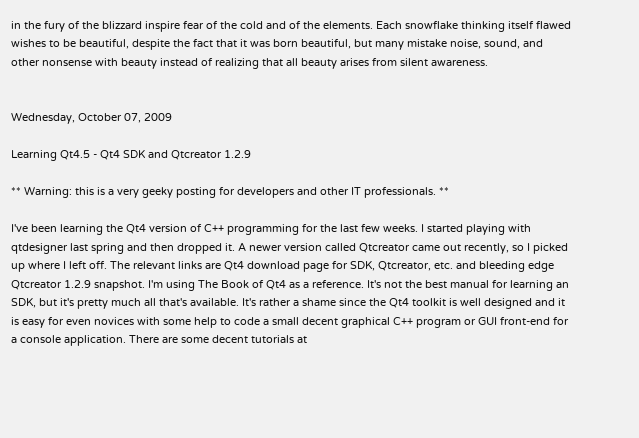in the fury of the blizzard inspire fear of the cold and of the elements. Each snowflake thinking itself flawed wishes to be beautiful, despite the fact that it was born beautiful, but many mistake noise, sound, and other nonsense with beauty instead of realizing that all beauty arises from silent awareness.


Wednesday, October 07, 2009

Learning Qt4.5 - Qt4 SDK and Qtcreator 1.2.9

** Warning: this is a very geeky posting for developers and other IT professionals. **

I've been learning the Qt4 version of C++ programming for the last few weeks. I started playing with qtdesigner last spring and then dropped it. A newer version called Qtcreator came out recently, so I picked up where I left off. The relevant links are Qt4 download page for SDK, Qtcreator, etc. and bleeding edge Qtcreator 1.2.9 snapshot. I'm using The Book of Qt4 as a reference. It's not the best manual for learning an SDK, but it's pretty much all that's available. It's rather a shame since the Qt4 toolkit is well designed and it is easy for even novices with some help to code a small decent graphical C++ program or GUI front-end for a console application. There are some decent tutorials at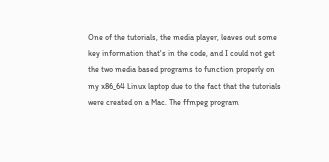One of the tutorials, the media player, leaves out some key information that's in the code, and I could not get the two media based programs to function properly on my x86_64 Linux laptop due to the fact that the tutorials were created on a Mac. The ffmpeg program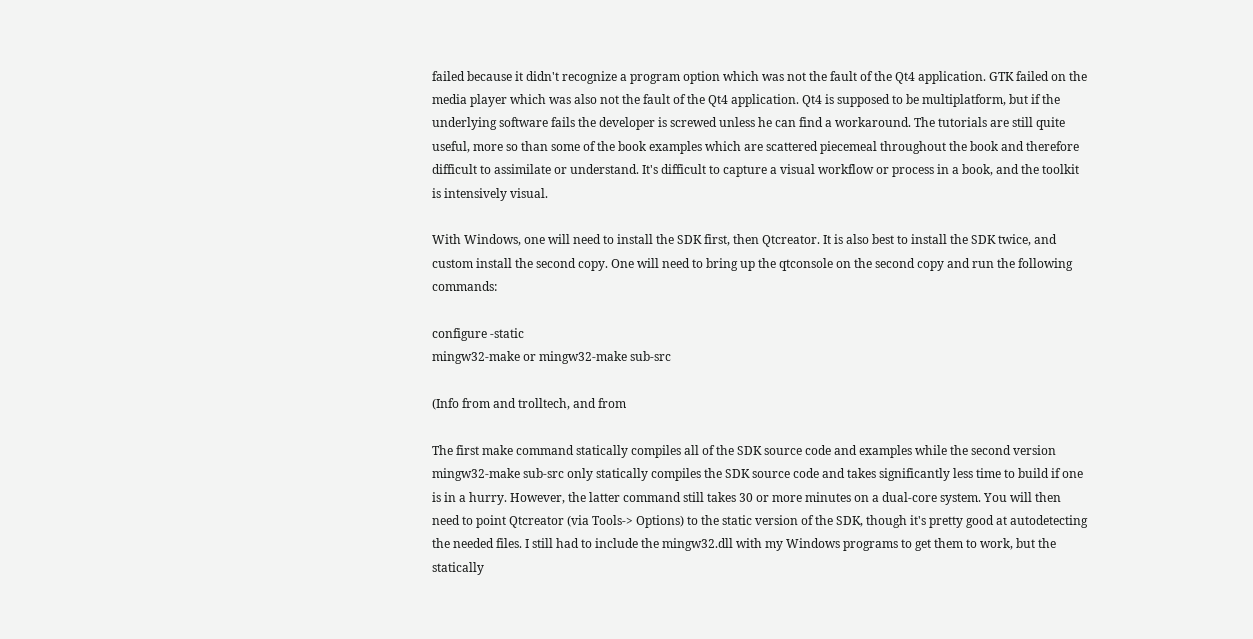failed because it didn't recognize a program option which was not the fault of the Qt4 application. GTK failed on the media player which was also not the fault of the Qt4 application. Qt4 is supposed to be multiplatform, but if the underlying software fails the developer is screwed unless he can find a workaround. The tutorials are still quite useful, more so than some of the book examples which are scattered piecemeal throughout the book and therefore difficult to assimilate or understand. It's difficult to capture a visual workflow or process in a book, and the toolkit is intensively visual.

With Windows, one will need to install the SDK first, then Qtcreator. It is also best to install the SDK twice, and custom install the second copy. One will need to bring up the qtconsole on the second copy and run the following commands:

configure -static
mingw32-make or mingw32-make sub-src

(Info from and trolltech, and from

The first make command statically compiles all of the SDK source code and examples while the second version mingw32-make sub-src only statically compiles the SDK source code and takes significantly less time to build if one is in a hurry. However, the latter command still takes 30 or more minutes on a dual-core system. You will then need to point Qtcreator (via Tools-> Options) to the static version of the SDK, though it's pretty good at autodetecting the needed files. I still had to include the mingw32.dll with my Windows programs to get them to work, but the statically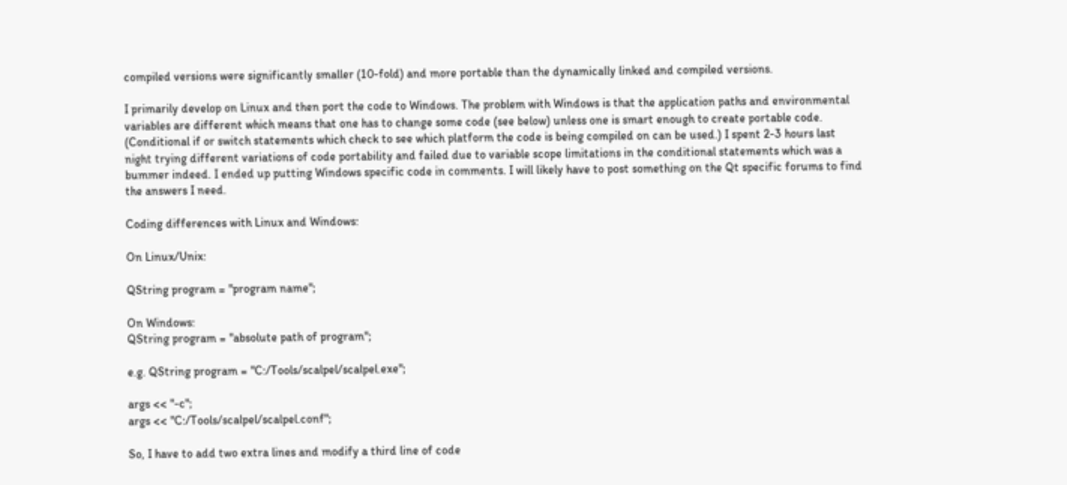compiled versions were significantly smaller (10-fold) and more portable than the dynamically linked and compiled versions.

I primarily develop on Linux and then port the code to Windows. The problem with Windows is that the application paths and environmental variables are different which means that one has to change some code (see below) unless one is smart enough to create portable code. (Conditional if or switch statements which check to see which platform the code is being compiled on can be used.) I spent 2-3 hours last night trying different variations of code portability and failed due to variable scope limitations in the conditional statements which was a bummer indeed. I ended up putting Windows specific code in comments. I will likely have to post something on the Qt specific forums to find the answers I need.

Coding differences with Linux and Windows:

On Linux/Unix:

QString program = "program name";

On Windows:
QString program = "absolute path of program";

e.g. QString program = "C:/Tools/scalpel/scalpel.exe";

args << "-c";
args << "C:/Tools/scalpel/scalpel.conf";

So, I have to add two extra lines and modify a third line of code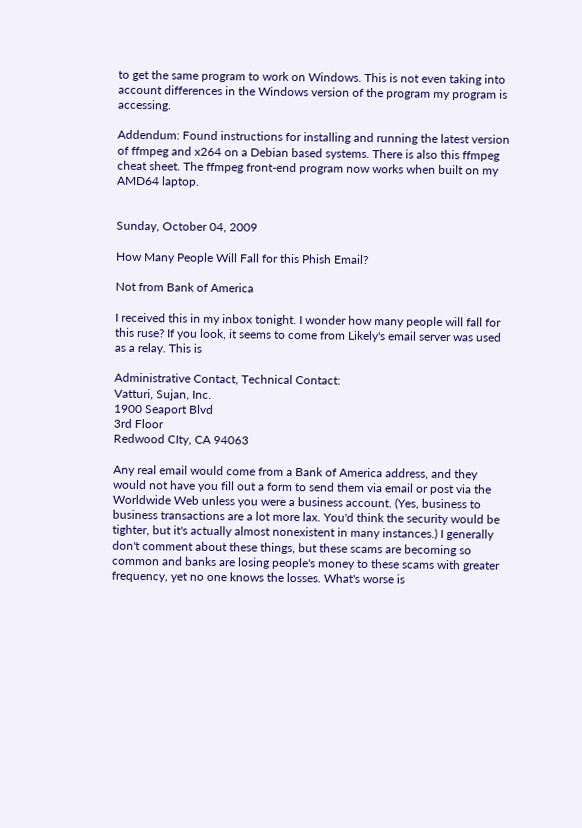to get the same program to work on Windows. This is not even taking into account differences in the Windows version of the program my program is accessing.

Addendum: Found instructions for installing and running the latest version of ffmpeg and x264 on a Debian based systems. There is also this ffmpeg cheat sheet. The ffmpeg front-end program now works when built on my AMD64 laptop.


Sunday, October 04, 2009

How Many People Will Fall for this Phish Email?

Not from Bank of America

I received this in my inbox tonight. I wonder how many people will fall for this ruse? If you look, it seems to come from Likely's email server was used as a relay. This is

Administrative Contact, Technical Contact:
Vatturi, Sujan, Inc.
1900 Seaport Blvd
3rd Floor
Redwood CIty, CA 94063

Any real email would come from a Bank of America address, and they would not have you fill out a form to send them via email or post via the Worldwide Web unless you were a business account. (Yes, business to business transactions are a lot more lax. You'd think the security would be tighter, but it's actually almost nonexistent in many instances.) I generally don't comment about these things, but these scams are becoming so common and banks are losing people's money to these scams with greater frequency, yet no one knows the losses. What's worse is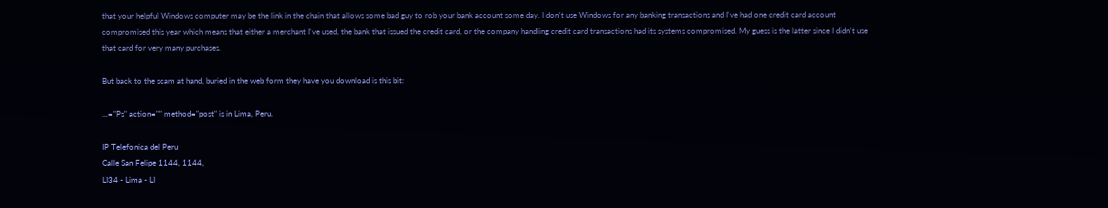that your helpful Windows computer may be the link in the chain that allows some bad guy to rob your bank account some day. I don't use Windows for any banking transactions and I've had one credit card account compromised this year which means that either a merchant I've used, the bank that issued the credit card, or the company handling credit card transactions had its systems compromised. My guess is the latter since I didn't use that card for very many purchases.

But back to the scam at hand, buried in the web form they have you download is this bit:

...="Ps" action="" method="post" is in Lima, Peru.

IP Telefonica del Peru
Calle San Felipe 1144, 1144,
LI34 - Lima - LI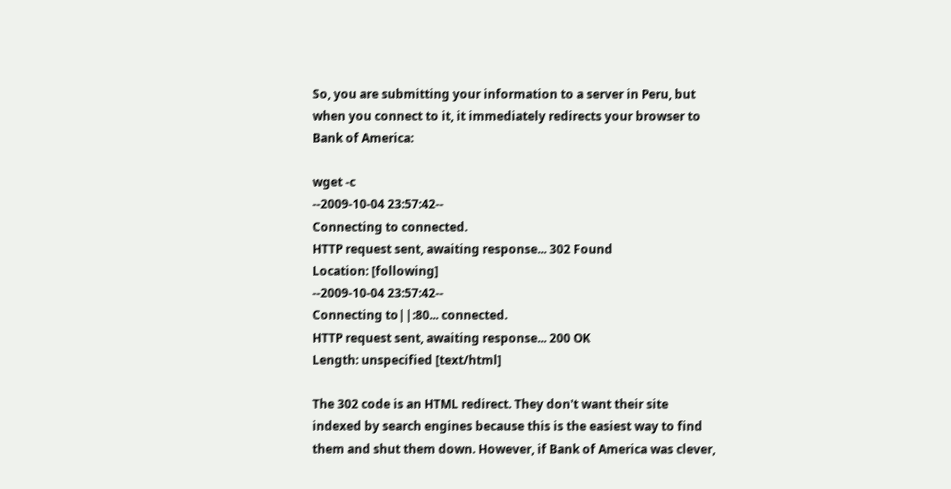So, you are submitting your information to a server in Peru, but when you connect to it, it immediately redirects your browser to Bank of America:

wget -c
--2009-10-04 23:57:42--
Connecting to connected.
HTTP request sent, awaiting response... 302 Found
Location: [following]
--2009-10-04 23:57:42--
Connecting to||:80... connected.
HTTP request sent, awaiting response... 200 OK
Length: unspecified [text/html]

The 302 code is an HTML redirect. They don't want their site indexed by search engines because this is the easiest way to find them and shut them down. However, if Bank of America was clever,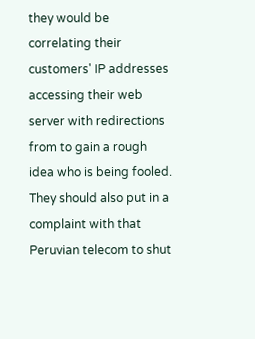they would be correlating their customers' IP addresses accessing their web server with redirections from to gain a rough idea who is being fooled. They should also put in a complaint with that Peruvian telecom to shut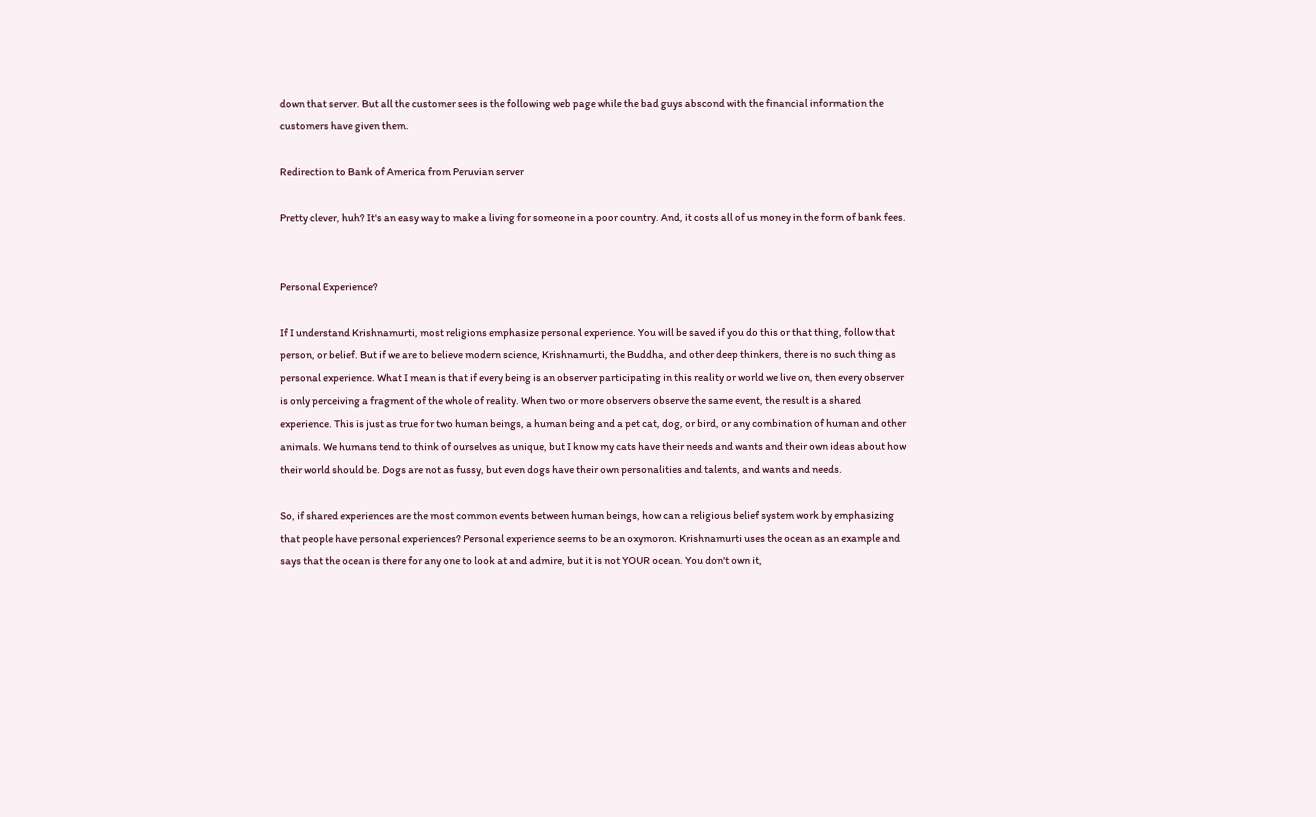down that server. But all the customer sees is the following web page while the bad guys abscond with the financial information the customers have given them.

Redirection to Bank of America from Peruvian server

Pretty clever, huh? It's an easy way to make a living for someone in a poor country. And, it costs all of us money in the form of bank fees.


Personal Experience?

If I understand Krishnamurti, most religions emphasize personal experience. You will be saved if you do this or that thing, follow that person, or belief. But if we are to believe modern science, Krishnamurti, the Buddha, and other deep thinkers, there is no such thing as personal experience. What I mean is that if every being is an observer participating in this reality or world we live on, then every observer is only perceiving a fragment of the whole of reality. When two or more observers observe the same event, the result is a shared experience. This is just as true for two human beings, a human being and a pet cat, dog, or bird, or any combination of human and other animals. We humans tend to think of ourselves as unique, but I know my cats have their needs and wants and their own ideas about how their world should be. Dogs are not as fussy, but even dogs have their own personalities and talents, and wants and needs.

So, if shared experiences are the most common events between human beings, how can a religious belief system work by emphasizing that people have personal experiences? Personal experience seems to be an oxymoron. Krishnamurti uses the ocean as an example and says that the ocean is there for any one to look at and admire, but it is not YOUR ocean. You don't own it,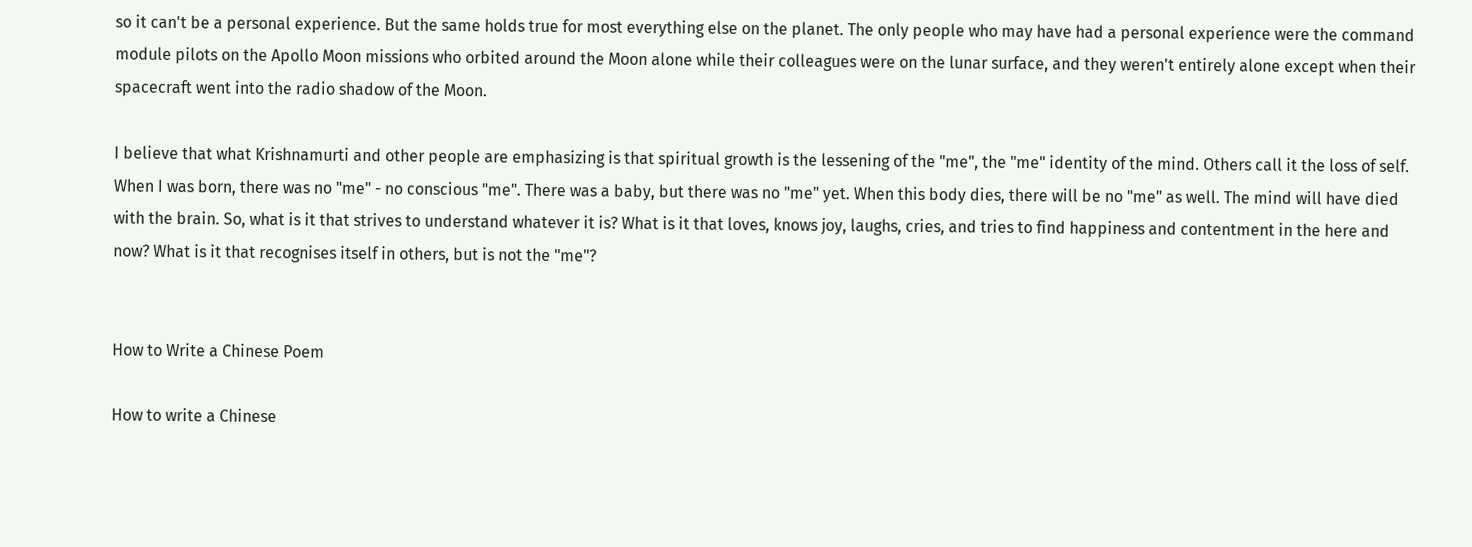so it can't be a personal experience. But the same holds true for most everything else on the planet. The only people who may have had a personal experience were the command module pilots on the Apollo Moon missions who orbited around the Moon alone while their colleagues were on the lunar surface, and they weren't entirely alone except when their spacecraft went into the radio shadow of the Moon.

I believe that what Krishnamurti and other people are emphasizing is that spiritual growth is the lessening of the "me", the "me" identity of the mind. Others call it the loss of self. When I was born, there was no "me" - no conscious "me". There was a baby, but there was no "me" yet. When this body dies, there will be no "me" as well. The mind will have died with the brain. So, what is it that strives to understand whatever it is? What is it that loves, knows joy, laughs, cries, and tries to find happiness and contentment in the here and now? What is it that recognises itself in others, but is not the "me"?


How to Write a Chinese Poem

How to write a Chinese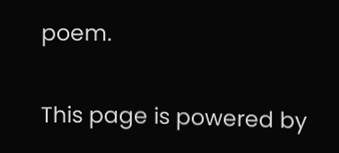poem.


This page is powered by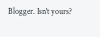Blogger. Isn't yours?